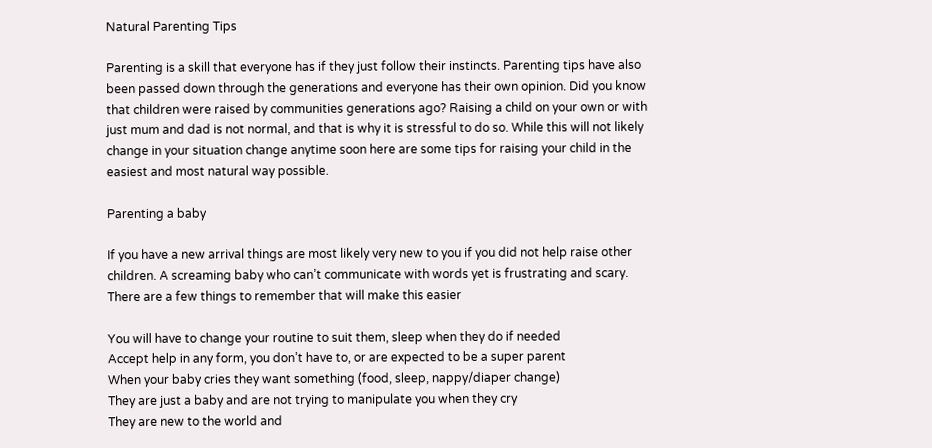Natural Parenting Tips

Parenting is a skill that everyone has if they just follow their instincts. Parenting tips have also been passed down through the generations and everyone has their own opinion. Did you know that children were raised by communities generations ago? Raising a child on your own or with just mum and dad is not normal, and that is why it is stressful to do so. While this will not likely change in your situation change anytime soon here are some tips for raising your child in the easiest and most natural way possible.

Parenting a baby

If you have a new arrival things are most likely very new to you if you did not help raise other children. A screaming baby who can’t communicate with words yet is frustrating and scary. There are a few things to remember that will make this easier

You will have to change your routine to suit them, sleep when they do if needed
Accept help in any form, you don’t have to, or are expected to be a super parent
When your baby cries they want something (food, sleep, nappy/diaper change)
They are just a baby and are not trying to manipulate you when they cry
They are new to the world and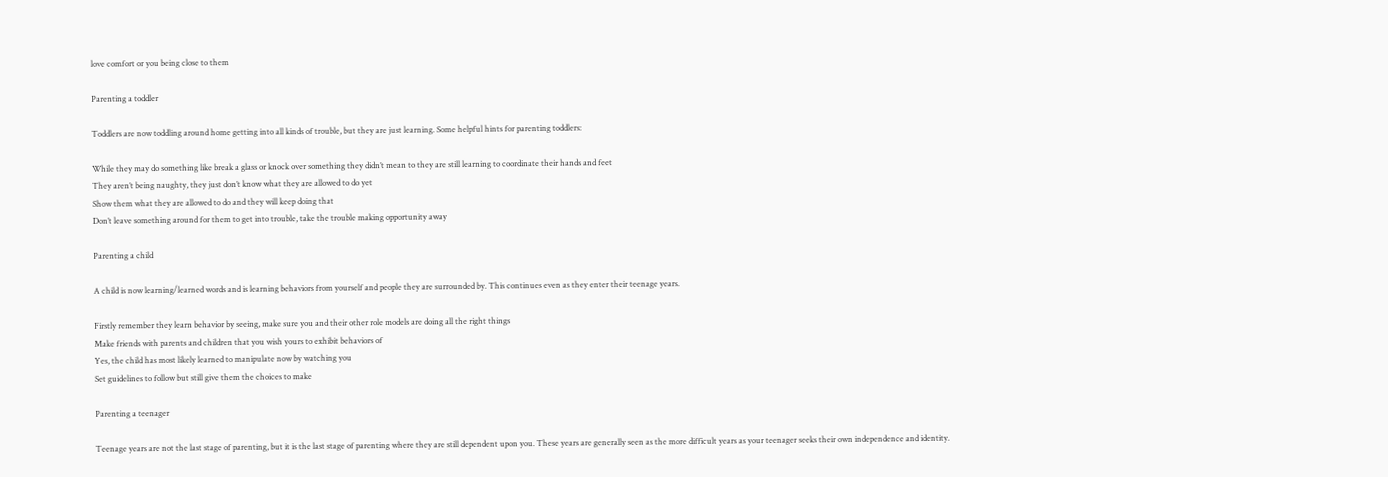love comfort or you being close to them

Parenting a toddler

Toddlers are now toddling around home getting into all kinds of trouble, but they are just learning. Some helpful hints for parenting toddlers:

While they may do something like break a glass or knock over something they didn’t mean to they are still learning to coordinate their hands and feet
They aren’t being naughty, they just don’t know what they are allowed to do yet
Show them what they are allowed to do and they will keep doing that
Don’t leave something around for them to get into trouble, take the trouble making opportunity away

Parenting a child

A child is now learning/learned words and is learning behaviors from yourself and people they are surrounded by. This continues even as they enter their teenage years.

Firstly remember they learn behavior by seeing, make sure you and their other role models are doing all the right things
Make friends with parents and children that you wish yours to exhibit behaviors of
Yes, the child has most likely learned to manipulate now by watching you
Set guidelines to follow but still give them the choices to make

Parenting a teenager

Teenage years are not the last stage of parenting, but it is the last stage of parenting where they are still dependent upon you. These years are generally seen as the more difficult years as your teenager seeks their own independence and identity.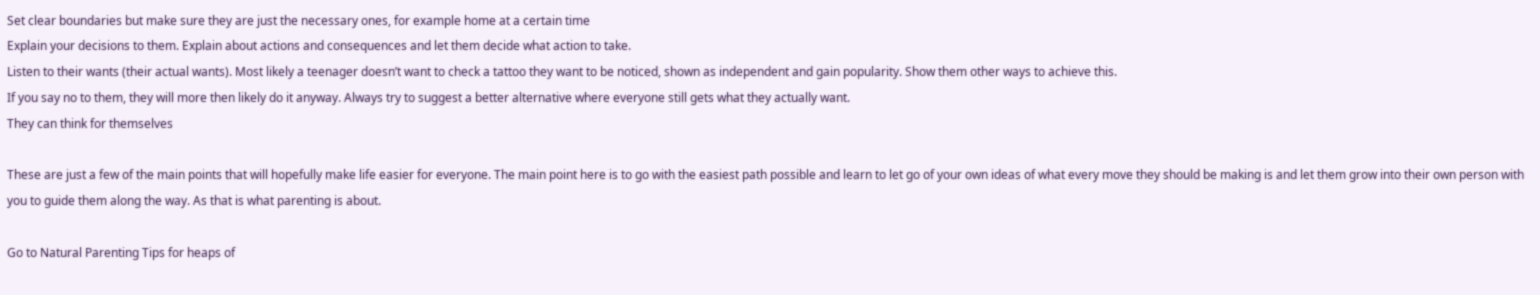Set clear boundaries but make sure they are just the necessary ones, for example home at a certain time
Explain your decisions to them. Explain about actions and consequences and let them decide what action to take.
Listen to their wants (their actual wants). Most likely a teenager doesn’t want to check a tattoo they want to be noticed, shown as independent and gain popularity. Show them other ways to achieve this.
If you say no to them, they will more then likely do it anyway. Always try to suggest a better alternative where everyone still gets what they actually want.
They can think for themselves

These are just a few of the main points that will hopefully make life easier for everyone. The main point here is to go with the easiest path possible and learn to let go of your own ideas of what every move they should be making is and let them grow into their own person with you to guide them along the way. As that is what parenting is about.

Go to Natural Parenting Tips for heaps of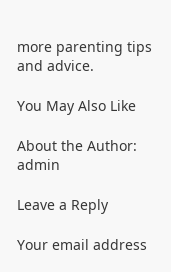more parenting tips and advice.

You May Also Like

About the Author: admin

Leave a Reply

Your email address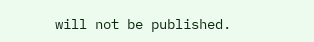will not be published.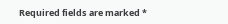Required fields are marked *